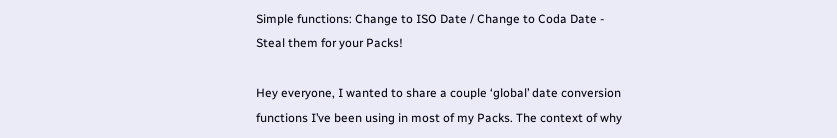Simple functions: Change to ISO Date / Change to Coda Date - Steal them for your Packs!

Hey everyone, I wanted to share a couple ‘global’ date conversion functions I’ve been using in most of my Packs. The context of why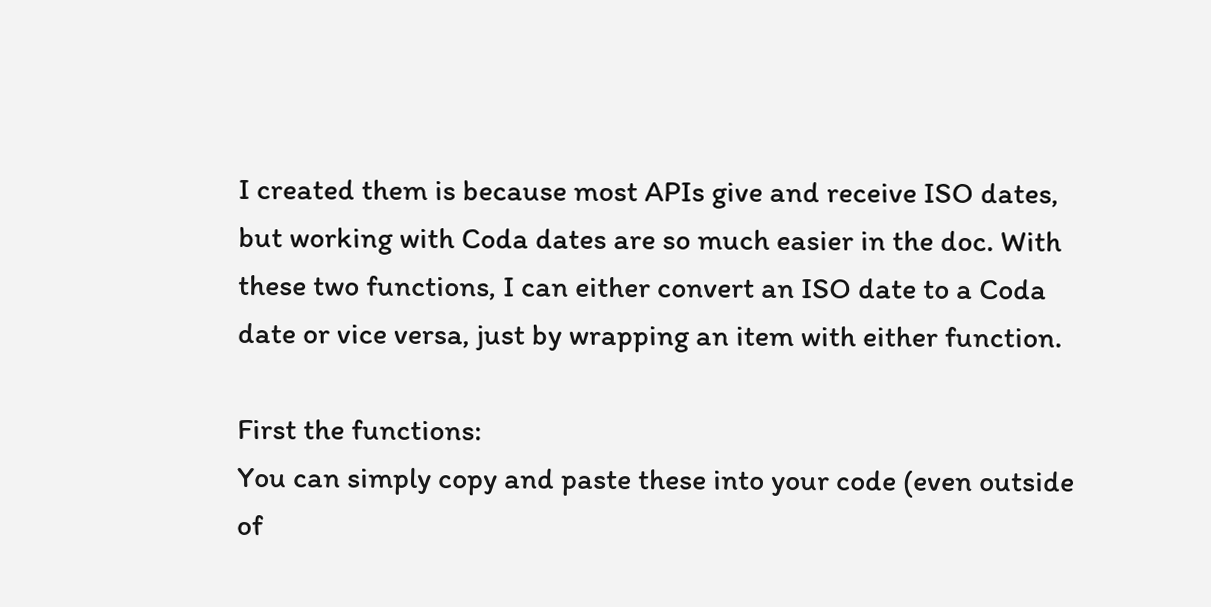I created them is because most APIs give and receive ISO dates, but working with Coda dates are so much easier in the doc. With these two functions, I can either convert an ISO date to a Coda date or vice versa, just by wrapping an item with either function.

First the functions:
You can simply copy and paste these into your code (even outside of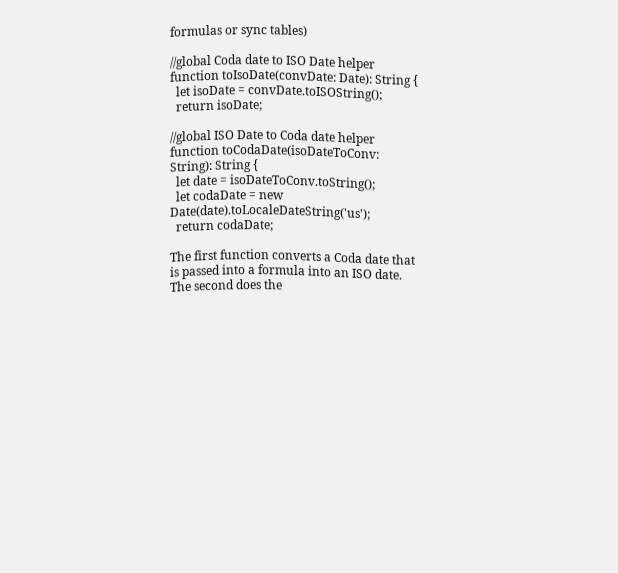formulas or sync tables)

//global Coda date to ISO Date helper
function toIsoDate(convDate: Date): String {
  let isoDate = convDate.toISOString();
  return isoDate;

//global ISO Date to Coda date helper
function toCodaDate(isoDateToConv: String): String {
  let date = isoDateToConv.toString();
  let codaDate = new Date(date).toLocaleDateString('us');
  return codaDate;

The first function converts a Coda date that is passed into a formula into an ISO date. The second does the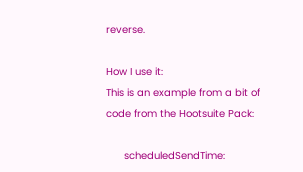reverse.

How I use it:
This is an example from a bit of code from the Hootsuite Pack:

      scheduledSendTime: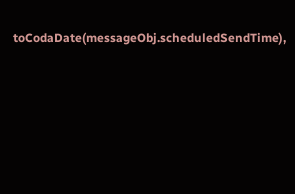toCodaDate(messageObj.scheduledSendTime),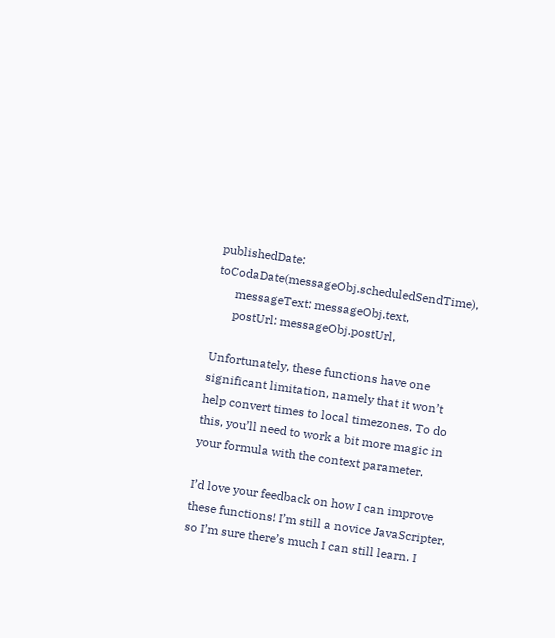publishedDate: toCodaDate(messageObj.scheduledSendTime),
      messageText: messageObj.text,
      postUrl: messageObj.postUrl,

Unfortunately, these functions have one significant limitation, namely that it won’t help convert times to local timezones. To do this, you’ll need to work a bit more magic in your formula with the context parameter.

I’d love your feedback on how I can improve these functions! I’m still a novice JavaScripter, so I’m sure there’s much I can still learn. I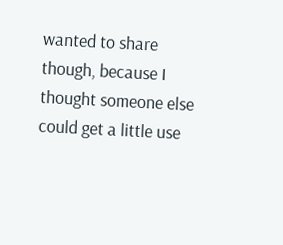wanted to share though, because I thought someone else could get a little use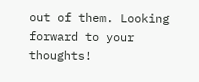out of them. Looking forward to your thoughts!